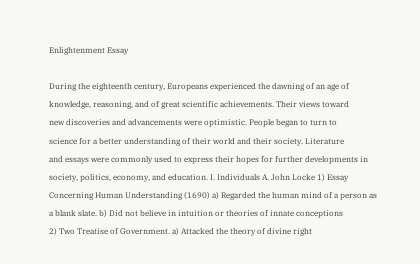Enlightenment Essay

During the eighteenth century, Europeans experienced the dawning of an age of
knowledge, reasoning, and of great scientific achievements. Their views toward
new discoveries and advancements were optimistic. People began to turn to
science for a better understanding of their world and their society. Literature
and essays were commonly used to express their hopes for further developments in
society, politics, economy, and education. I. Individuals A. John Locke 1) Essay
Concerning Human Understanding (1690) a) Regarded the human mind of a person as
a blank slate. b) Did not believe in intuition or theories of innate conceptions
2) Two Treatise of Government. a) Attacked the theory of divine right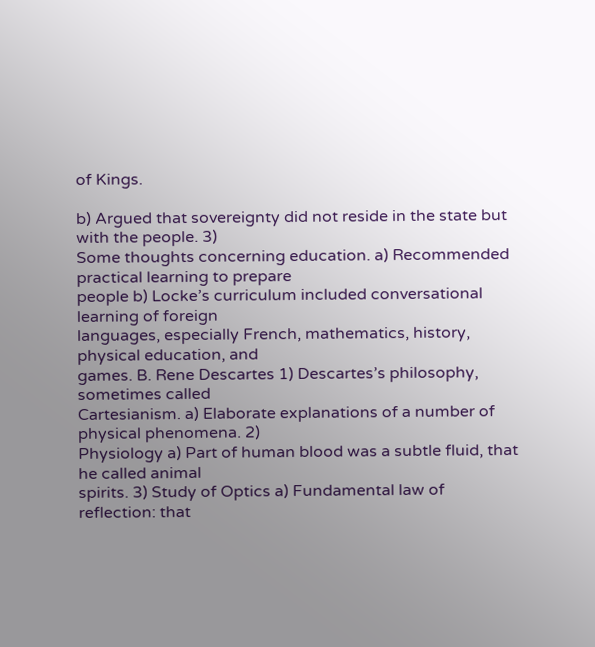of Kings.

b) Argued that sovereignty did not reside in the state but with the people. 3)
Some thoughts concerning education. a) Recommended practical learning to prepare
people b) Locke’s curriculum included conversational learning of foreign
languages, especially French, mathematics, history, physical education, and
games. B. Rene Descartes 1) Descartes’s philosophy, sometimes called
Cartesianism. a) Elaborate explanations of a number of physical phenomena. 2)
Physiology a) Part of human blood was a subtle fluid, that he called animal
spirits. 3) Study of Optics a) Fundamental law of reflection: that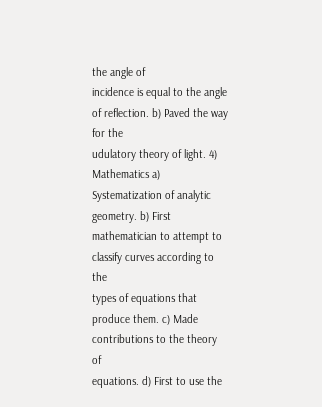the angle of
incidence is equal to the angle of reflection. b) Paved the way for the
udulatory theory of light. 4) Mathematics a) Systematization of analytic
geometry. b) First mathematician to attempt to classify curves according to the
types of equations that produce them. c) Made contributions to the theory of
equations. d) First to use the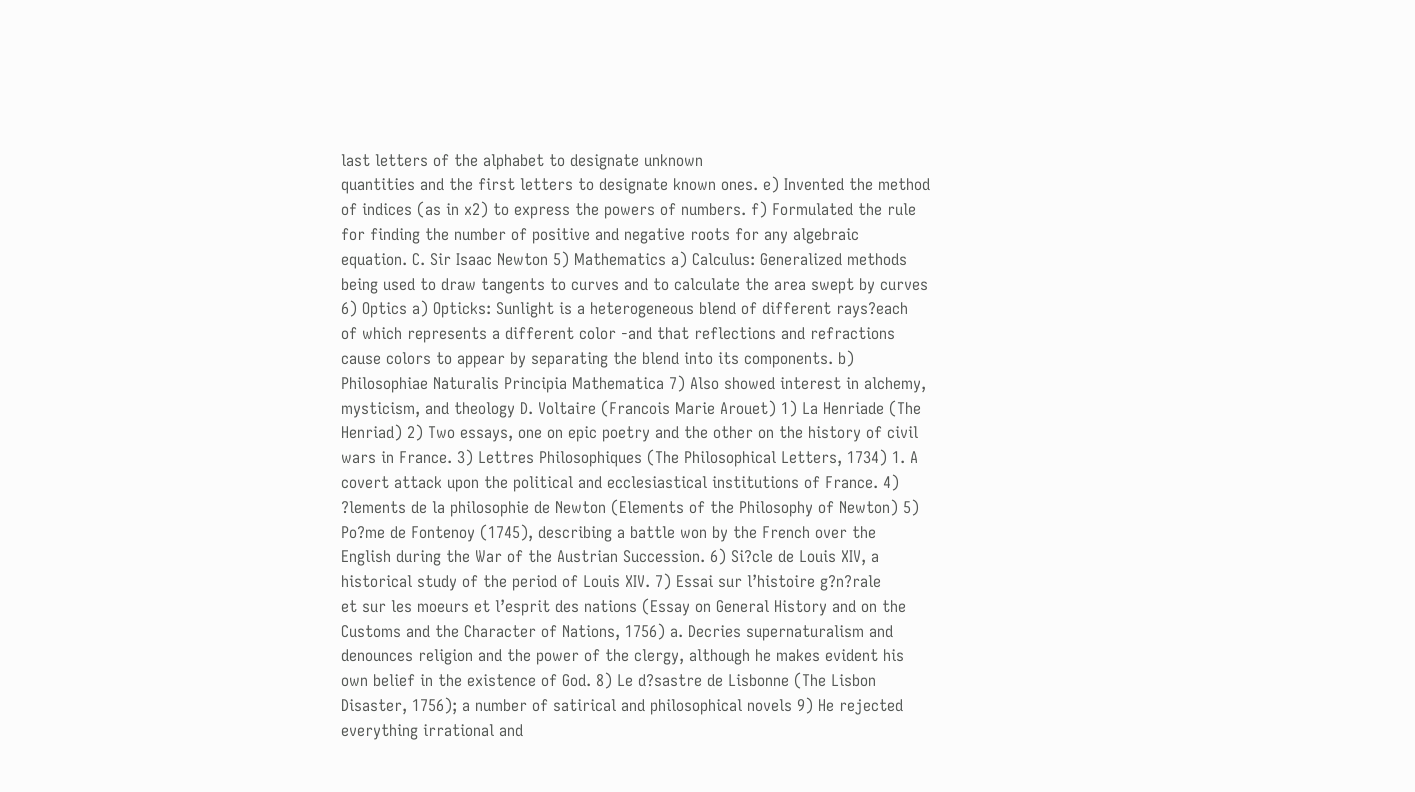last letters of the alphabet to designate unknown
quantities and the first letters to designate known ones. e) Invented the method
of indices (as in x2) to express the powers of numbers. f) Formulated the rule
for finding the number of positive and negative roots for any algebraic
equation. C. Sir Isaac Newton 5) Mathematics a) Calculus: Generalized methods
being used to draw tangents to curves and to calculate the area swept by curves
6) Optics a) Opticks: Sunlight is a heterogeneous blend of different rays?each
of which represents a different color -and that reflections and refractions
cause colors to appear by separating the blend into its components. b)
Philosophiae Naturalis Principia Mathematica 7) Also showed interest in alchemy,
mysticism, and theology D. Voltaire (Francois Marie Arouet) 1) La Henriade (The
Henriad) 2) Two essays, one on epic poetry and the other on the history of civil
wars in France. 3) Lettres Philosophiques (The Philosophical Letters, 1734) 1. A
covert attack upon the political and ecclesiastical institutions of France. 4)
?lements de la philosophie de Newton (Elements of the Philosophy of Newton) 5)
Po?me de Fontenoy (1745), describing a battle won by the French over the
English during the War of the Austrian Succession. 6) Si?cle de Louis XIV, a
historical study of the period of Louis XIV. 7) Essai sur l’histoire g?n?rale
et sur les moeurs et l’esprit des nations (Essay on General History and on the
Customs and the Character of Nations, 1756) a. Decries supernaturalism and
denounces religion and the power of the clergy, although he makes evident his
own belief in the existence of God. 8) Le d?sastre de Lisbonne (The Lisbon
Disaster, 1756); a number of satirical and philosophical novels 9) He rejected
everything irrational and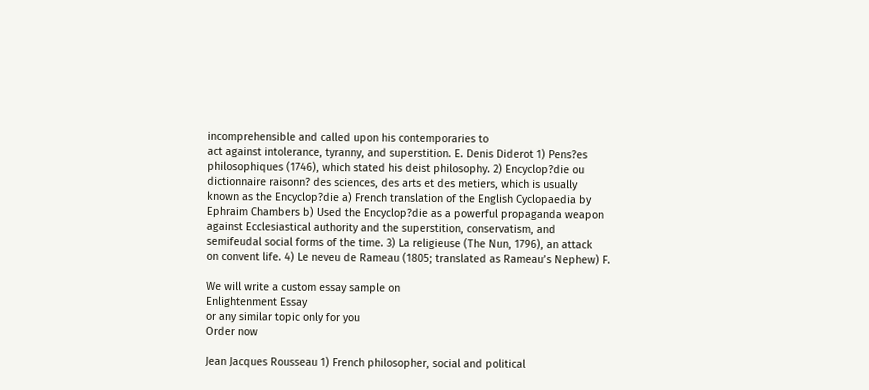incomprehensible and called upon his contemporaries to
act against intolerance, tyranny, and superstition. E. Denis Diderot 1) Pens?es
philosophiques (1746), which stated his deist philosophy. 2) Encyclop?die ou
dictionnaire raisonn? des sciences, des arts et des metiers, which is usually
known as the Encyclop?die a) French translation of the English Cyclopaedia by
Ephraim Chambers b) Used the Encyclop?die as a powerful propaganda weapon
against Ecclesiastical authority and the superstition, conservatism, and
semifeudal social forms of the time. 3) La religieuse (The Nun, 1796), an attack
on convent life. 4) Le neveu de Rameau (1805; translated as Rameau’s Nephew) F.

We will write a custom essay sample on
Enlightenment Essay
or any similar topic only for you
Order now

Jean Jacques Rousseau 1) French philosopher, social and political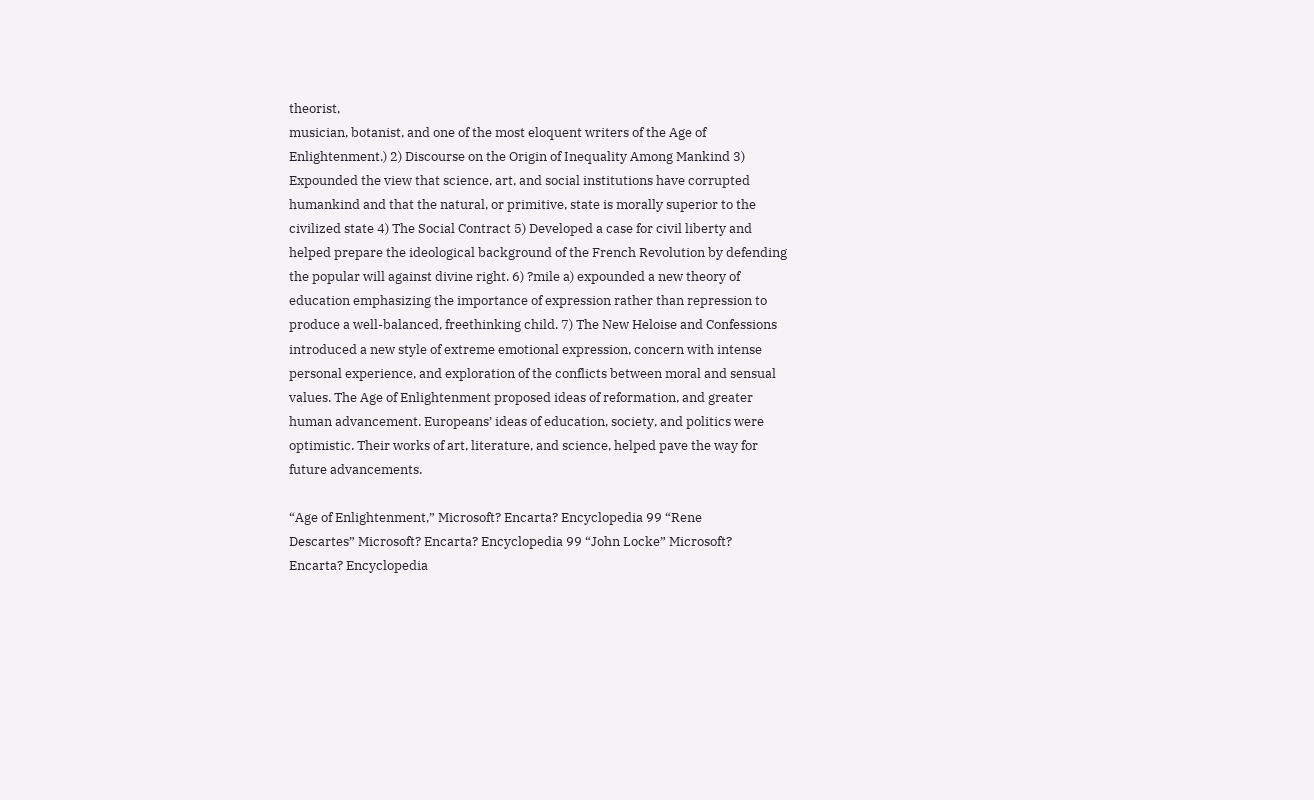theorist,
musician, botanist, and one of the most eloquent writers of the Age of
Enlightenment.) 2) Discourse on the Origin of Inequality Among Mankind 3)
Expounded the view that science, art, and social institutions have corrupted
humankind and that the natural, or primitive, state is morally superior to the
civilized state 4) The Social Contract 5) Developed a case for civil liberty and
helped prepare the ideological background of the French Revolution by defending
the popular will against divine right. 6) ?mile a) expounded a new theory of
education emphasizing the importance of expression rather than repression to
produce a well-balanced, freethinking child. 7) The New Heloise and Confessions
introduced a new style of extreme emotional expression, concern with intense
personal experience, and exploration of the conflicts between moral and sensual
values. The Age of Enlightenment proposed ideas of reformation, and greater
human advancement. Europeans’ ideas of education, society, and politics were
optimistic. Their works of art, literature, and science, helped pave the way for
future advancements.

“Age of Enlightenment,” Microsoft? Encarta? Encyclopedia 99 “Rene
Descartes” Microsoft? Encarta? Encyclopedia 99 “John Locke” Microsoft?
Encarta? Encyclopedia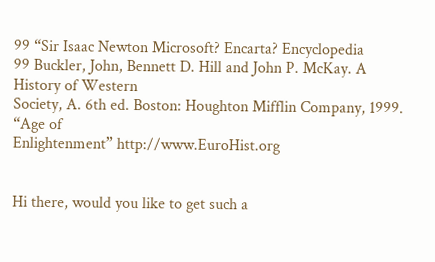99 “Sir Isaac Newton Microsoft? Encarta? Encyclopedia
99 Buckler, John, Bennett D. Hill and John P. McKay. A History of Western
Society, A. 6th ed. Boston: Houghton Mifflin Company, 1999. “Age of
Enlightenment” http://www.EuroHist.org


Hi there, would you like to get such a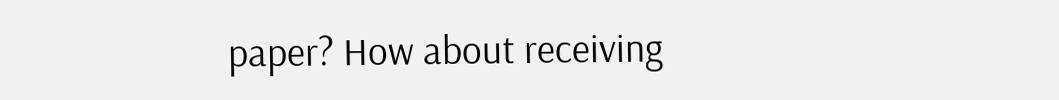paper? How about receiving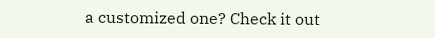a customized one? Check it out